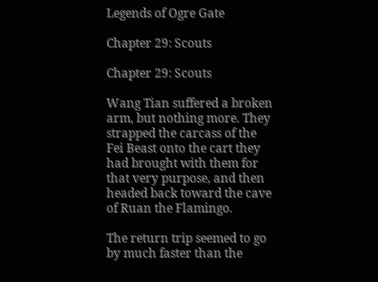Legends of Ogre Gate

Chapter 29: Scouts

Chapter 29: Scouts

Wang Tian suffered a broken arm, but nothing more. They strapped the carcass of the Fei Beast onto the cart they had brought with them for that very purpose, and then headed back toward the cave of Ruan the Flamingo.

The return trip seemed to go by much faster than the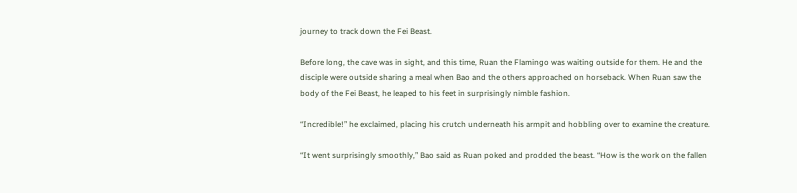journey to track down the Fei Beast.

Before long, the cave was in sight, and this time, Ruan the Flamingo was waiting outside for them. He and the disciple were outside sharing a meal when Bao and the others approached on horseback. When Ruan saw the body of the Fei Beast, he leaped to his feet in surprisingly nimble fashion.

“Incredible!” he exclaimed, placing his crutch underneath his armpit and hobbling over to examine the creature.

“It went surprisingly smoothly,” Bao said as Ruan poked and prodded the beast. “How is the work on the fallen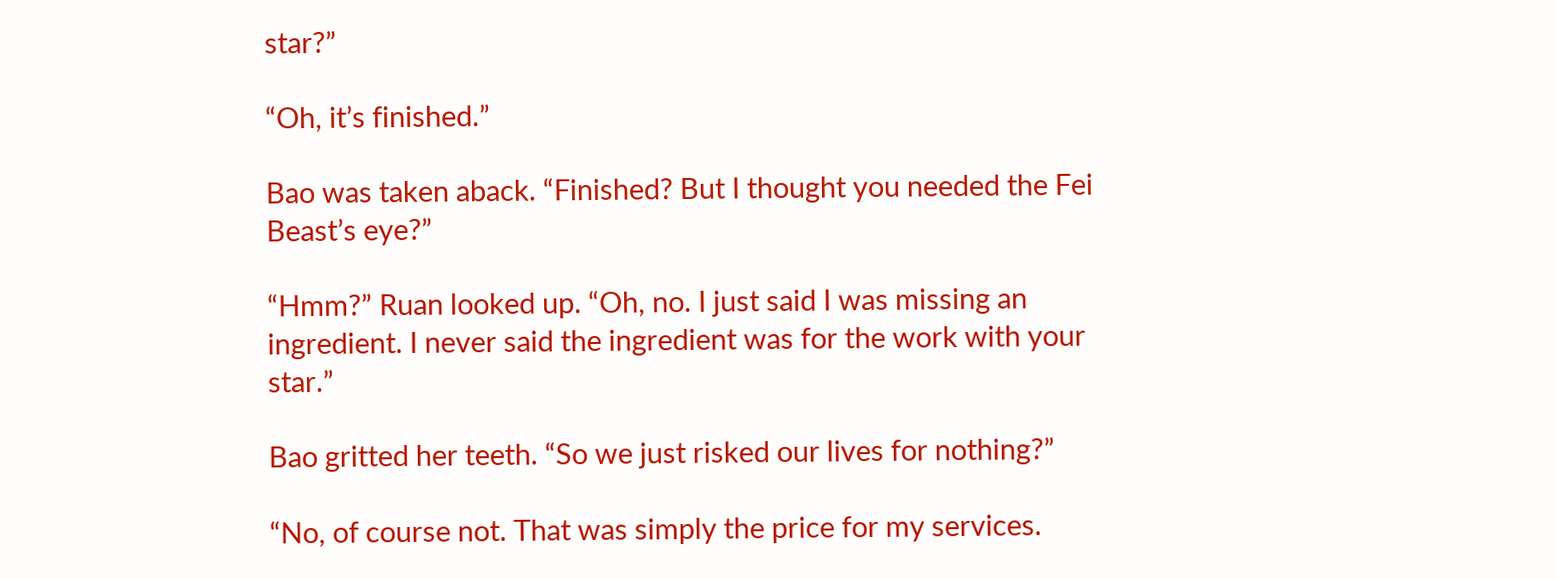star?”

“Oh, it’s finished.”

Bao was taken aback. “Finished? But I thought you needed the Fei Beast’s eye?”

“Hmm?” Ruan looked up. “Oh, no. I just said I was missing an ingredient. I never said the ingredient was for the work with your star.”

Bao gritted her teeth. “So we just risked our lives for nothing?”

“No, of course not. That was simply the price for my services.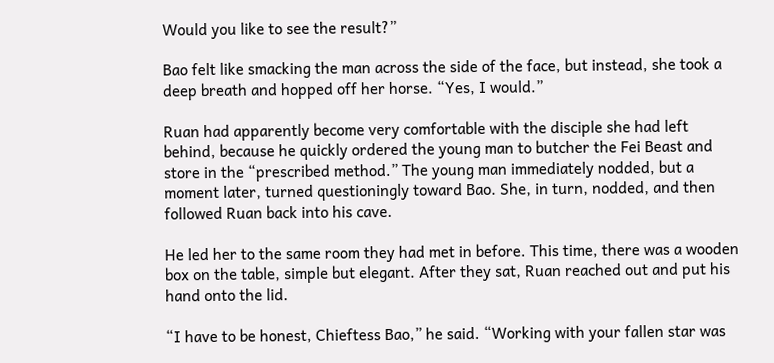Would you like to see the result?”

Bao felt like smacking the man across the side of the face, but instead, she took a deep breath and hopped off her horse. “Yes, I would.”

Ruan had apparently become very comfortable with the disciple she had left behind, because he quickly ordered the young man to butcher the Fei Beast and store in the “prescribed method.” The young man immediately nodded, but a moment later, turned questioningly toward Bao. She, in turn, nodded, and then followed Ruan back into his cave.

He led her to the same room they had met in before. This time, there was a wooden box on the table, simple but elegant. After they sat, Ruan reached out and put his hand onto the lid.

“I have to be honest, Chieftess Bao,” he said. “Working with your fallen star was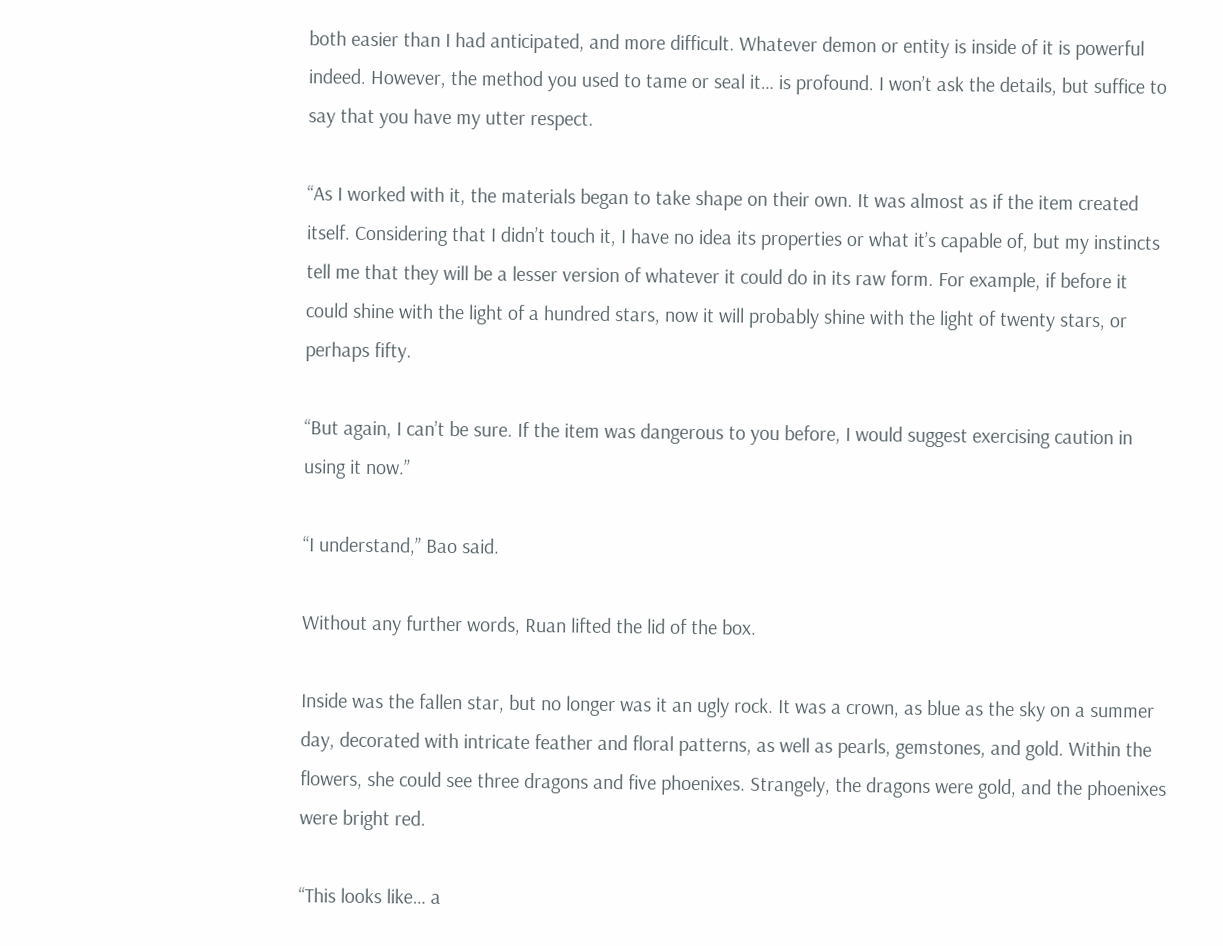both easier than I had anticipated, and more difficult. Whatever demon or entity is inside of it is powerful indeed. However, the method you used to tame or seal it… is profound. I won’t ask the details, but suffice to say that you have my utter respect.

“As I worked with it, the materials began to take shape on their own. It was almost as if the item created itself. Considering that I didn’t touch it, I have no idea its properties or what it’s capable of, but my instincts tell me that they will be a lesser version of whatever it could do in its raw form. For example, if before it could shine with the light of a hundred stars, now it will probably shine with the light of twenty stars, or perhaps fifty.

“But again, I can’t be sure. If the item was dangerous to you before, I would suggest exercising caution in using it now.”

“I understand,” Bao said.

Without any further words, Ruan lifted the lid of the box.

Inside was the fallen star, but no longer was it an ugly rock. It was a crown, as blue as the sky on a summer day, decorated with intricate feather and floral patterns, as well as pearls, gemstones, and gold. Within the flowers, she could see three dragons and five phoenixes. Strangely, the dragons were gold, and the phoenixes were bright red.

“This looks like… a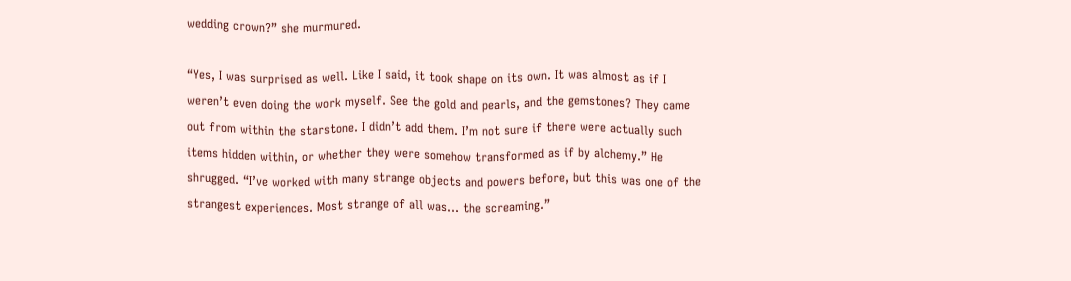wedding crown?” she murmured.

“Yes, I was surprised as well. Like I said, it took shape on its own. It was almost as if I weren’t even doing the work myself. See the gold and pearls, and the gemstones? They came out from within the starstone. I didn’t add them. I’m not sure if there were actually such items hidden within, or whether they were somehow transformed as if by alchemy.” He shrugged. “I’ve worked with many strange objects and powers before, but this was one of the strangest experiences. Most strange of all was… the screaming.”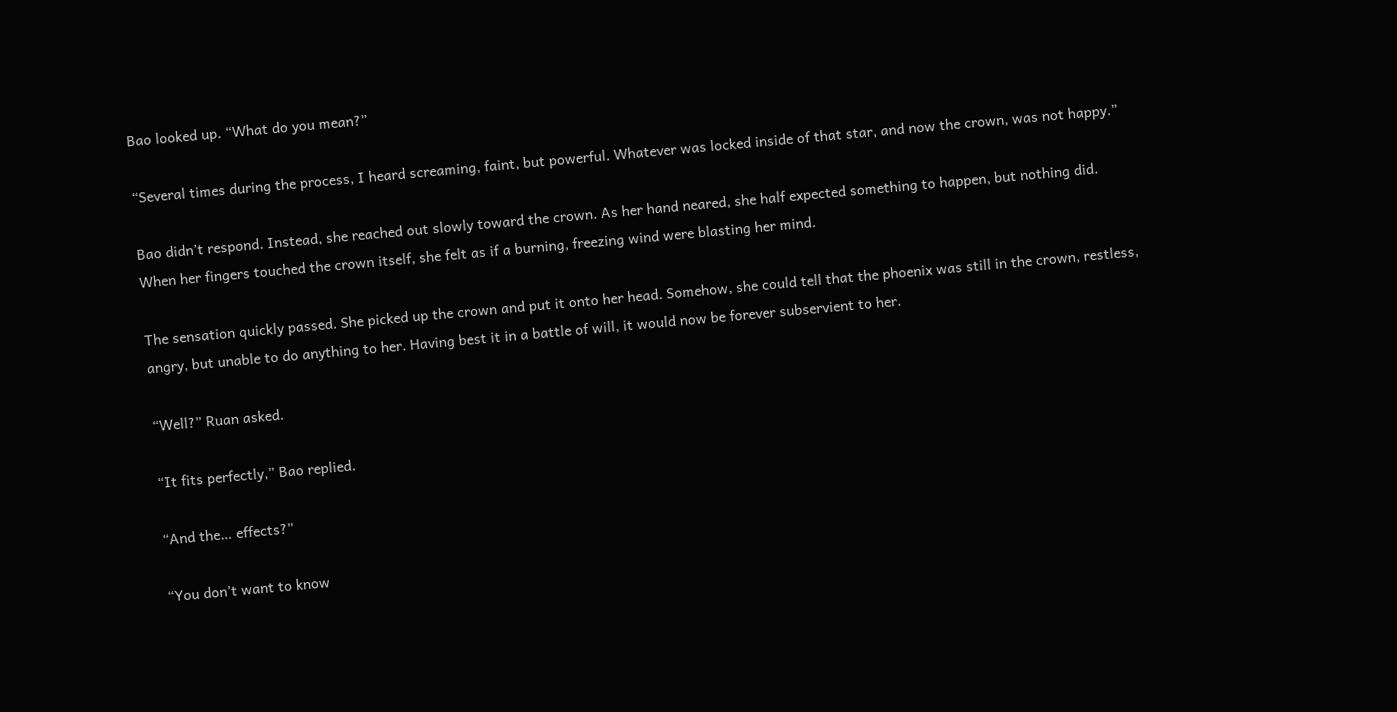Bao looked up. “What do you mean?”

“Several times during the process, I heard screaming, faint, but powerful. Whatever was locked inside of that star, and now the crown, was not happy.”

Bao didn’t respond. Instead, she reached out slowly toward the crown. As her hand neared, she half expected something to happen, but nothing did. When her fingers touched the crown itself, she felt as if a burning, freezing wind were blasting her mind.

The sensation quickly passed. She picked up the crown and put it onto her head. Somehow, she could tell that the phoenix was still in the crown, restless, angry, but unable to do anything to her. Having best it in a battle of will, it would now be forever subservient to her.

“Well?” Ruan asked.

“It fits perfectly,” Bao replied.

“And the… effects?”

“You don’t want to know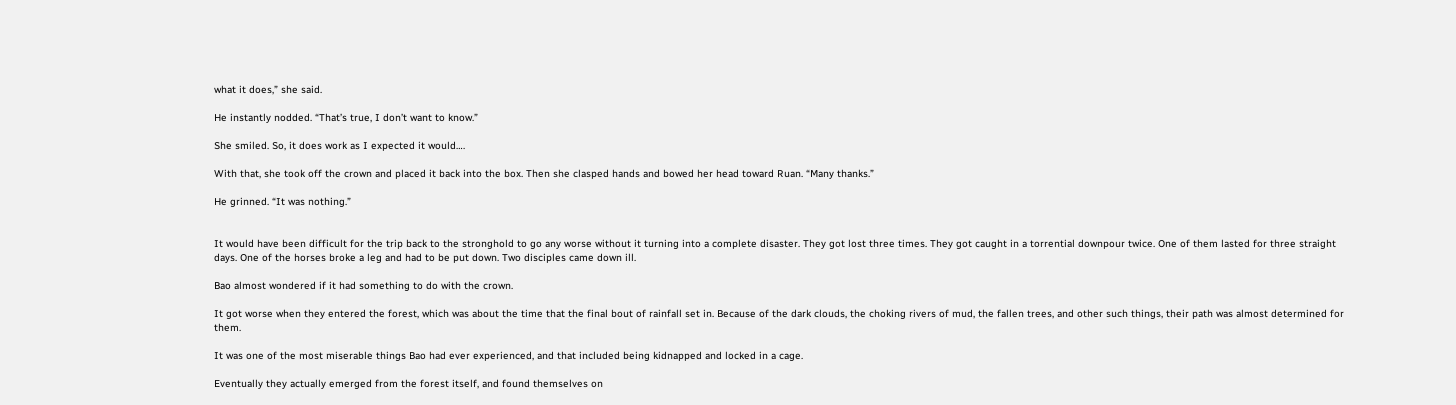what it does,” she said.

He instantly nodded. “That’s true, I don’t want to know.”

She smiled. So, it does work as I expected it would….

With that, she took off the crown and placed it back into the box. Then she clasped hands and bowed her head toward Ruan. “Many thanks.”

He grinned. “It was nothing.”


It would have been difficult for the trip back to the stronghold to go any worse without it turning into a complete disaster. They got lost three times. They got caught in a torrential downpour twice. One of them lasted for three straight days. One of the horses broke a leg and had to be put down. Two disciples came down ill.

Bao almost wondered if it had something to do with the crown.

It got worse when they entered the forest, which was about the time that the final bout of rainfall set in. Because of the dark clouds, the choking rivers of mud, the fallen trees, and other such things, their path was almost determined for them.

It was one of the most miserable things Bao had ever experienced, and that included being kidnapped and locked in a cage.

Eventually they actually emerged from the forest itself, and found themselves on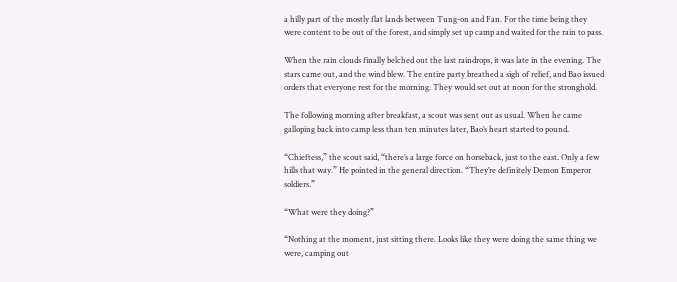a hilly part of the mostly flat lands between Tung-on and Fan. For the time being they were content to be out of the forest, and simply set up camp and waited for the rain to pass.

When the rain clouds finally belched out the last raindrops, it was late in the evening. The stars came out, and the wind blew. The entire party breathed a sigh of relief, and Bao issued orders that everyone rest for the morning. They would set out at noon for the stronghold.

The following morning after breakfast, a scout was sent out as usual. When he came galloping back into camp less than ten minutes later, Bao’s heart started to pound.

“Chieftess,” the scout said, “there’s a large force on horseback, just to the east. Only a few hills that way.” He pointed in the general direction. “They’re definitely Demon Emperor soldiers.”

“What were they doing?”

“Nothing at the moment, just sitting there. Looks like they were doing the same thing we were, camping out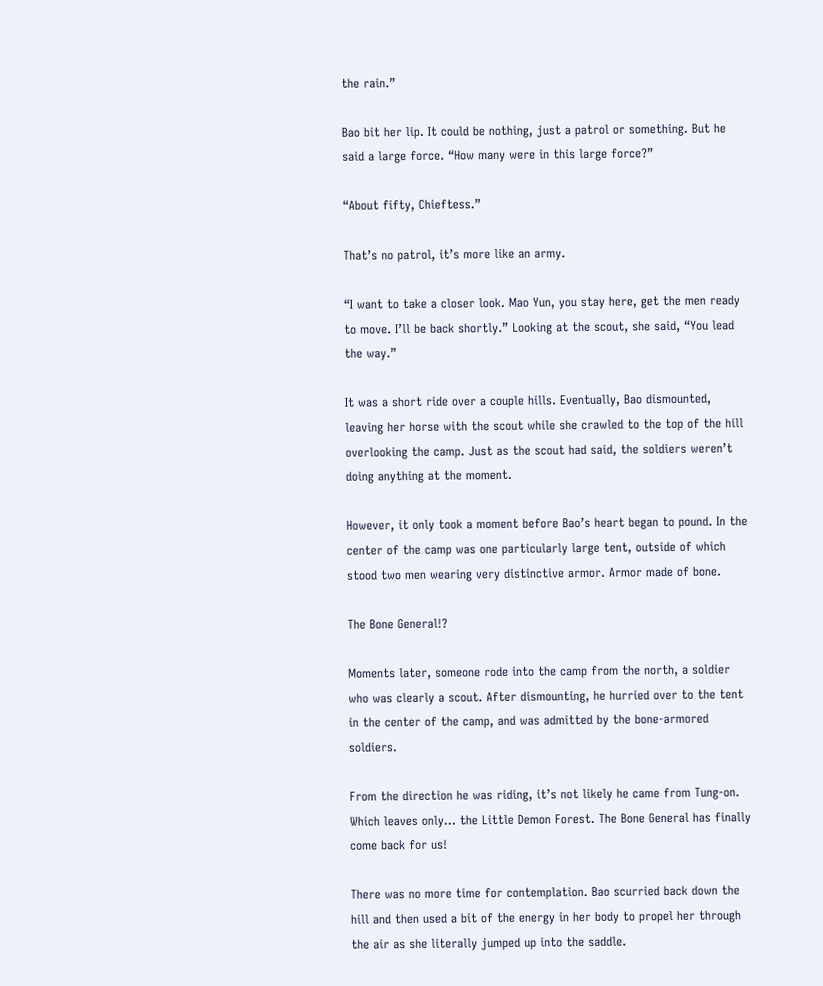the rain.”

Bao bit her lip. It could be nothing, just a patrol or something. But he said a large force. “How many were in this large force?”

“About fifty, Chieftess.”

That’s no patrol, it’s more like an army.

“I want to take a closer look. Mao Yun, you stay here, get the men ready to move. I’ll be back shortly.” Looking at the scout, she said, “You lead the way.”

It was a short ride over a couple hills. Eventually, Bao dismounted, leaving her horse with the scout while she crawled to the top of the hill overlooking the camp. Just as the scout had said, the soldiers weren’t doing anything at the moment.

However, it only took a moment before Bao’s heart began to pound. In the center of the camp was one particularly large tent, outside of which stood two men wearing very distinctive armor. Armor made of bone.

The Bone General!?

Moments later, someone rode into the camp from the north, a soldier who was clearly a scout. After dismounting, he hurried over to the tent in the center of the camp, and was admitted by the bone-armored soldiers.

From the direction he was riding, it’s not likely he came from Tung-on. Which leaves only… the Little Demon Forest. The Bone General has finally come back for us!

There was no more time for contemplation. Bao scurried back down the hill and then used a bit of the energy in her body to propel her through the air as she literally jumped up into the saddle.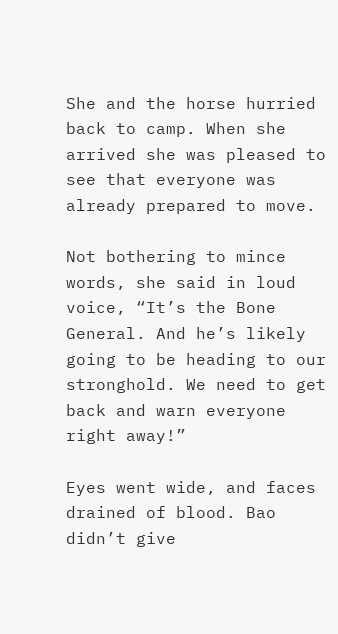She and the horse hurried back to camp. When she arrived she was pleased to see that everyone was already prepared to move.

Not bothering to mince words, she said in loud voice, “It’s the Bone General. And he’s likely going to be heading to our stronghold. We need to get back and warn everyone right away!”

Eyes went wide, and faces drained of blood. Bao didn’t give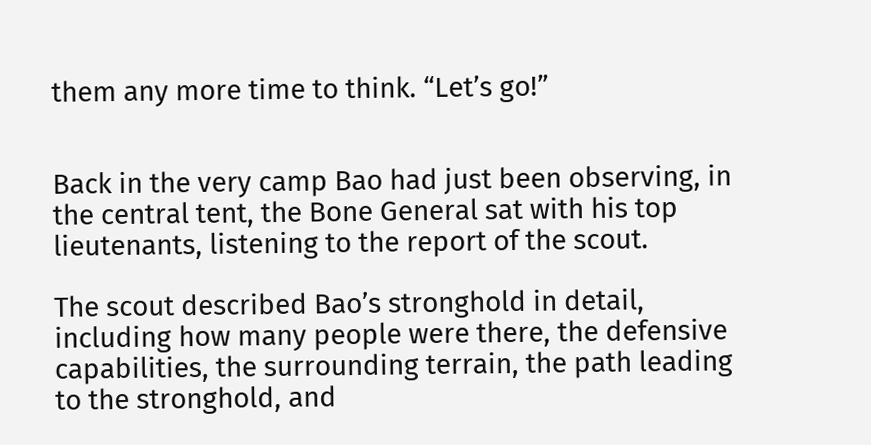them any more time to think. “Let’s go!”


Back in the very camp Bao had just been observing, in the central tent, the Bone General sat with his top lieutenants, listening to the report of the scout.

The scout described Bao’s stronghold in detail, including how many people were there, the defensive capabilities, the surrounding terrain, the path leading to the stronghold, and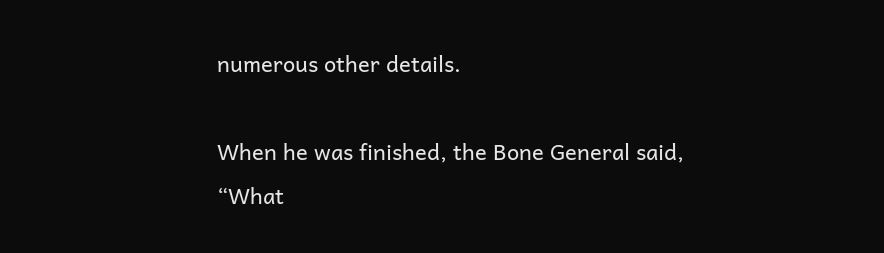numerous other details.

When he was finished, the Bone General said, “What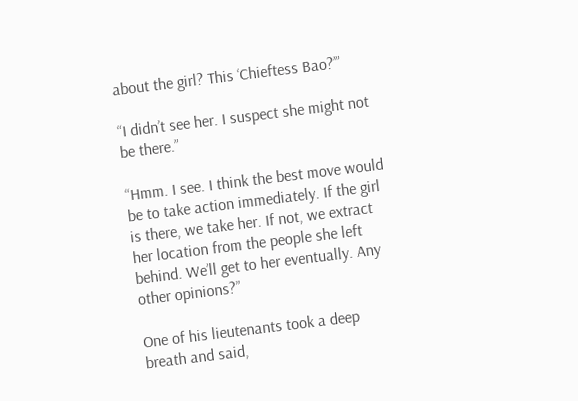about the girl? This ‘Chieftess Bao?’”

“I didn’t see her. I suspect she might not be there.”

“Hmm. I see. I think the best move would be to take action immediately. If the girl is there, we take her. If not, we extract her location from the people she left behind. We’ll get to her eventually. Any other opinions?”

One of his lieutenants took a deep breath and said,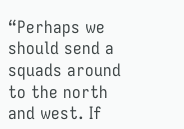“Perhaps we should send a squads around to the north and west. If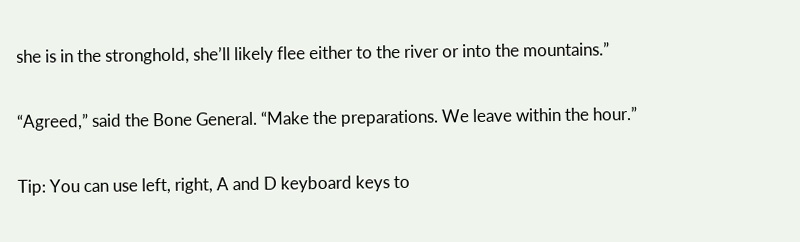she is in the stronghold, she’ll likely flee either to the river or into the mountains.”

“Agreed,” said the Bone General. “Make the preparations. We leave within the hour.”

Tip: You can use left, right, A and D keyboard keys to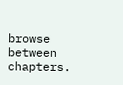browse between chapters.